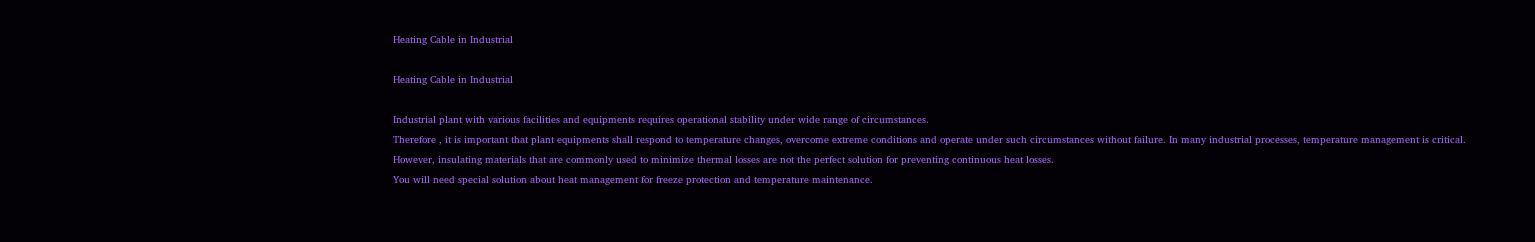Heating Cable in Industrial

Heating Cable in Industrial

Industrial plant with various facilities and equipments requires operational stability under wide range of circumstances.
Therefore , it is important that plant equipments shall respond to temperature changes, overcome extreme conditions and operate under such circumstances without failure. In many industrial processes, temperature management is critical. However, insulating materials that are commonly used to minimize thermal losses are not the perfect solution for preventing continuous heat losses.
You will need special solution about heat management for freeze protection and temperature maintenance.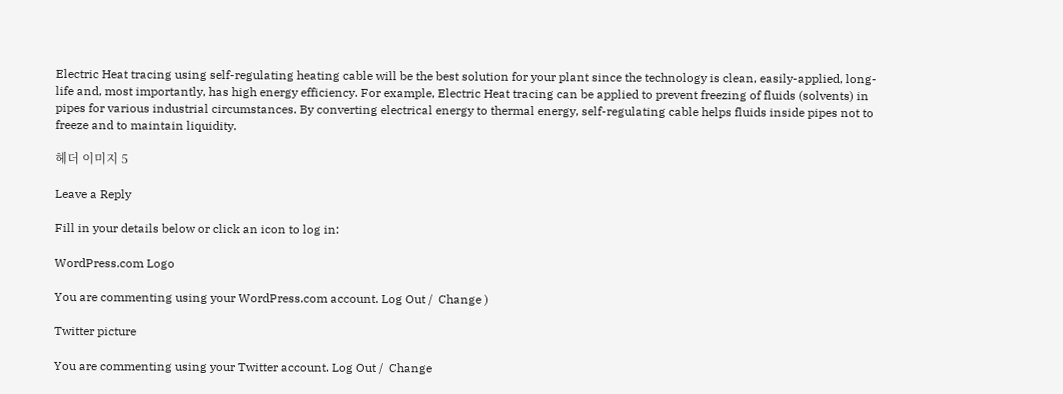Electric Heat tracing using self-regulating heating cable will be the best solution for your plant since the technology is clean, easily-applied, long-life and, most importantly, has high energy efficiency. For example, Electric Heat tracing can be applied to prevent freezing of fluids (solvents) in pipes for various industrial circumstances. By converting electrical energy to thermal energy, self-regulating cable helps fluids inside pipes not to freeze and to maintain liquidity.

헤더 이미지 5

Leave a Reply

Fill in your details below or click an icon to log in:

WordPress.com Logo

You are commenting using your WordPress.com account. Log Out /  Change )

Twitter picture

You are commenting using your Twitter account. Log Out /  Change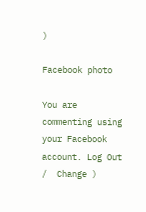)

Facebook photo

You are commenting using your Facebook account. Log Out /  Change )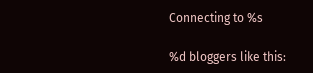Connecting to %s

%d bloggers like this: